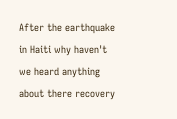After the earthquake in Haiti why haven't we heard anything about there recovery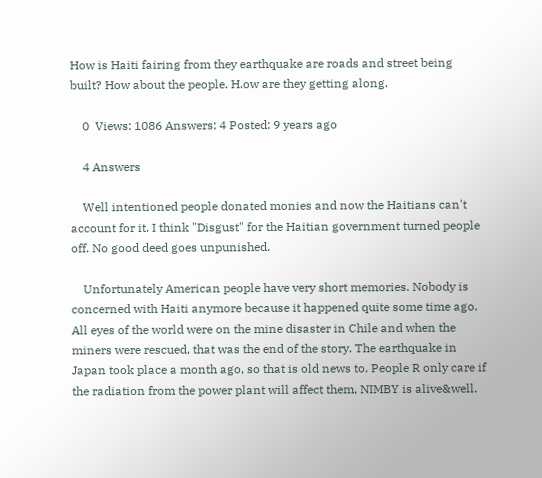How is Haiti fairing from they earthquake are roads and street being built? How about the people. H.ow are they getting along.

    0  Views: 1086 Answers: 4 Posted: 9 years ago

    4 Answers

    Well intentioned people donated monies and now the Haitians can't account for it. I think "Disgust" for the Haitian government turned people off. No good deed goes unpunished.

    Unfortunately American people have very short memories. Nobody is concerned with Haiti anymore because it happened quite some time ago. All eyes of the world were on the mine disaster in Chile and when the miners were rescued, that was the end of the story. The earthquake in Japan took place a month ago, so that is old news to. People R only care if the radiation from the power plant will affect them, NIMBY is alive&well.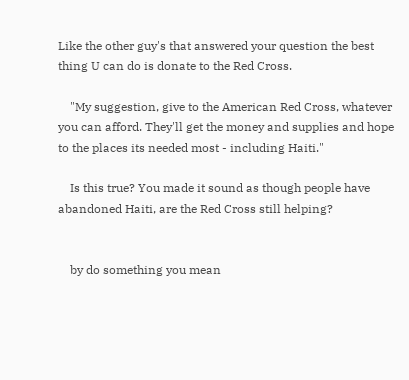Like the other guy's that answered your question the best thing U can do is donate to the Red Cross.

    "My suggestion, give to the American Red Cross, whatever you can afford. They'll get the money and supplies and hope to the places its needed most - including Haiti."

    Is this true? You made it sound as though people have abandoned Haiti, are the Red Cross still helping?


    by do something you mean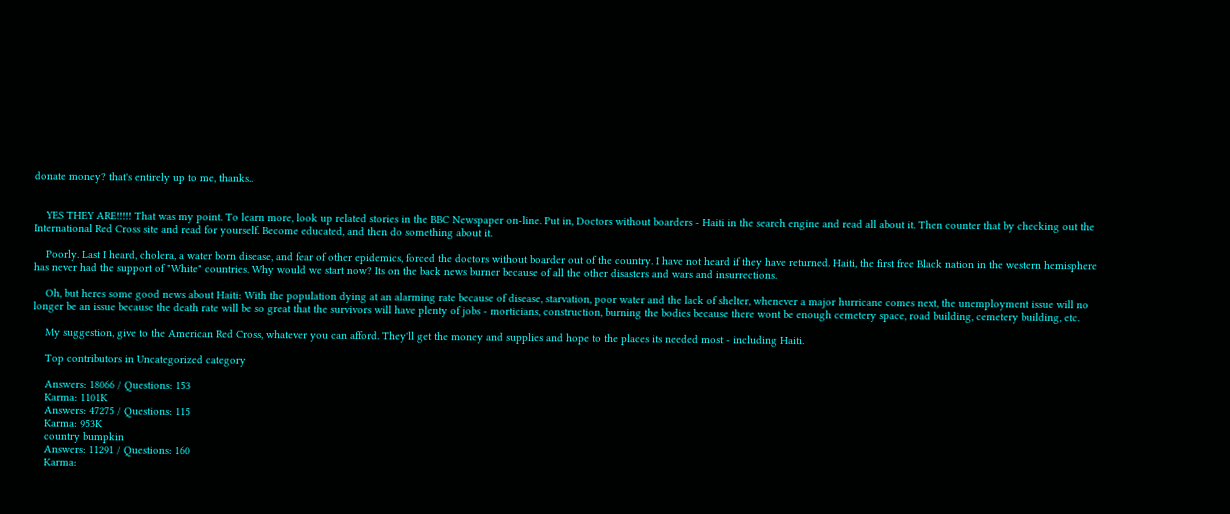donate money? that's entirely up to me, thanks..


    YES THEY ARE!!!!! That was my point. To learn more, look up related stories in the BBC Newspaper on-line. Put in, Doctors without boarders - Haiti in the search engine and read all about it. Then counter that by checking out the International Red Cross site and read for yourself. Become educated, and then do something about it.

    Poorly. Last I heard, cholera, a water born disease, and fear of other epidemics, forced the doctors without boarder out of the country. I have not heard if they have returned. Haiti, the first free Black nation in the western hemisphere has never had the support of "White" countries. Why would we start now? Its on the back news burner because of all the other disasters and wars and insurrections.

    Oh, but heres some good news about Haiti: With the population dying at an alarming rate because of disease, starvation, poor water and the lack of shelter, whenever a major hurricane comes next, the unemployment issue will no longer be an issue because the death rate will be so great that the survivors will have plenty of jobs - morticians, construction, burning the bodies because there wont be enough cemetery space, road building, cemetery building, etc.

    My suggestion, give to the American Red Cross, whatever you can afford. They'll get the money and supplies and hope to the places its needed most - including Haiti.

    Top contributors in Uncategorized category

    Answers: 18066 / Questions: 153
    Karma: 1101K
    Answers: 47275 / Questions: 115
    Karma: 953K
    country bumpkin
    Answers: 11291 / Questions: 160
    Karma: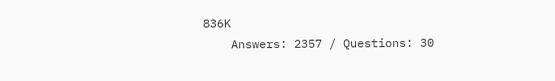836K
    Answers: 2357 / Questions: 30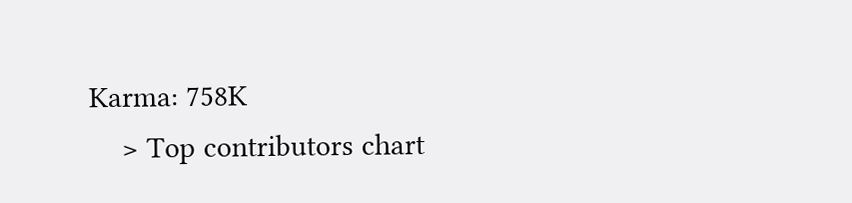Karma: 758K
    > Top contributors chart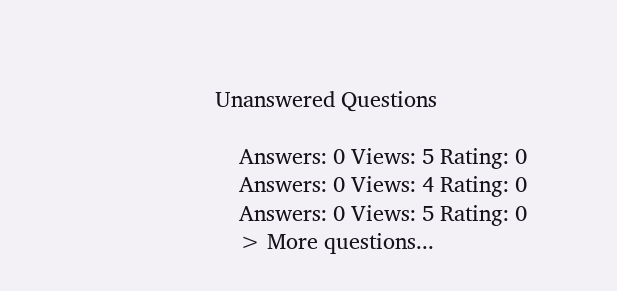Unanswered Questions

    Answers: 0 Views: 5 Rating: 0
    Answers: 0 Views: 4 Rating: 0
    Answers: 0 Views: 5 Rating: 0
    > More questions...